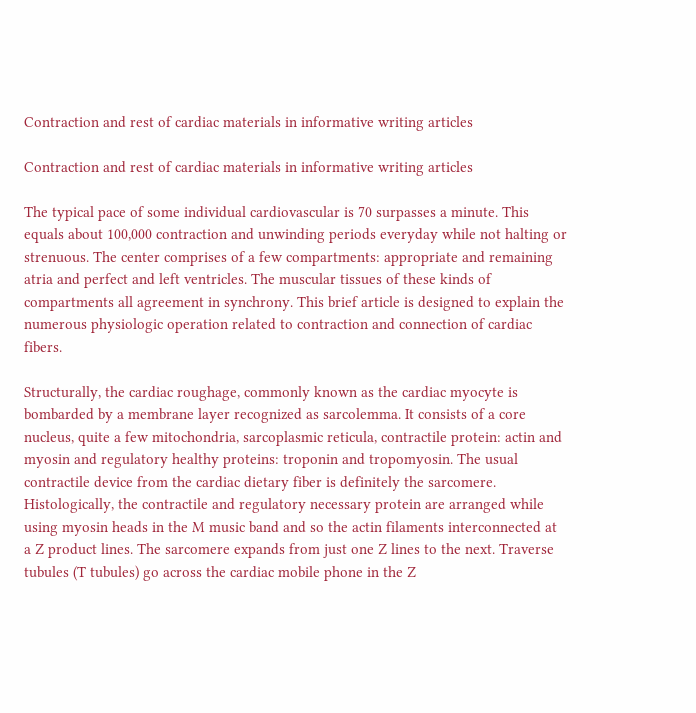Contraction and rest of cardiac materials in informative writing articles

Contraction and rest of cardiac materials in informative writing articles

The typical pace of some individual cardiovascular is 70 surpasses a minute. This equals about 100,000 contraction and unwinding periods everyday while not halting or strenuous. The center comprises of a few compartments: appropriate and remaining atria and perfect and left ventricles. The muscular tissues of these kinds of compartments all agreement in synchrony. This brief article is designed to explain the numerous physiologic operation related to contraction and connection of cardiac fibers.

Structurally, the cardiac roughage, commonly known as the cardiac myocyte is bombarded by a membrane layer recognized as sarcolemma. It consists of a core nucleus, quite a few mitochondria, sarcoplasmic reticula, contractile protein: actin and myosin and regulatory healthy proteins: troponin and tropomyosin. The usual contractile device from the cardiac dietary fiber is definitely the sarcomere. Histologically, the contractile and regulatory necessary protein are arranged while using myosin heads in the M music band and so the actin filaments interconnected at a Z product lines. The sarcomere expands from just one Z lines to the next. Traverse tubules (T tubules) go across the cardiac mobile phone in the Z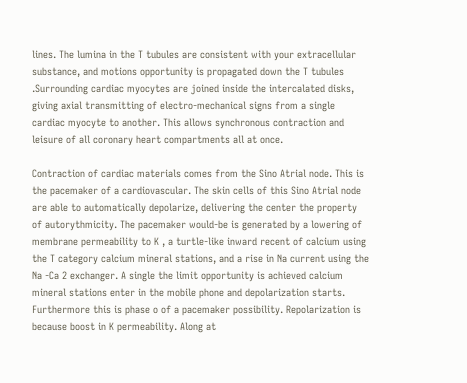lines. The lumina in the T tubules are consistent with your extracellular substance, and motions opportunity is propagated down the T tubules .Surrounding cardiac myocytes are joined inside the intercalated disks, giving axial transmitting of electro-mechanical signs from a single cardiac myocyte to another. This allows synchronous contraction and leisure of all coronary heart compartments all at once.

Contraction of cardiac materials comes from the Sino Atrial node. This is the pacemaker of a cardiovascular. The skin cells of this Sino Atrial node are able to automatically depolarize, delivering the center the property of autorythmicity. The pacemaker would-be is generated by a lowering of membrane permeability to K , a turtle-like inward recent of calcium using the T category calcium mineral stations, and a rise in Na current using the Na -Ca 2 exchanger. A single the limit opportunity is achieved calcium mineral stations enter in the mobile phone and depolarization starts. Furthermore this is phase o of a pacemaker possibility. Repolarization is because boost in K permeability. Along at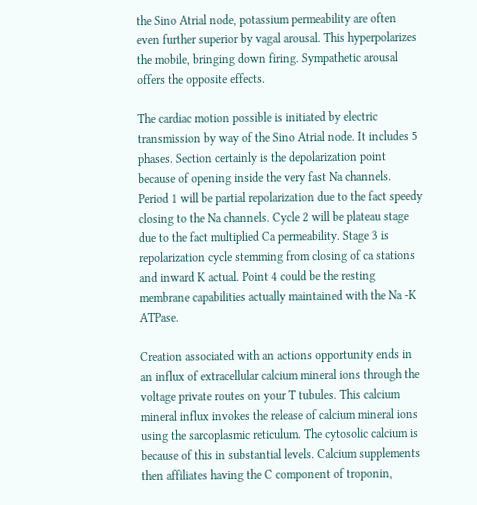the Sino Atrial node, potassium permeability are often even further superior by vagal arousal. This hyperpolarizes the mobile, bringing down firing. Sympathetic arousal offers the opposite effects.

The cardiac motion possible is initiated by electric transmission by way of the Sino Atrial node. It includes 5 phases. Section certainly is the depolarization point because of opening inside the very fast Na channels. Period 1 will be partial repolarization due to the fact speedy closing to the Na channels. Cycle 2 will be plateau stage due to the fact multiplied Ca permeability. Stage 3 is repolarization cycle stemming from closing of ca stations and inward K actual. Point 4 could be the resting membrane capabilities actually maintained with the Na -K ATPase.

Creation associated with an actions opportunity ends in an influx of extracellular calcium mineral ions through the voltage private routes on your T tubules. This calcium mineral influx invokes the release of calcium mineral ions using the sarcoplasmic reticulum. The cytosolic calcium is because of this in substantial levels. Calcium supplements then affiliates having the C component of troponin,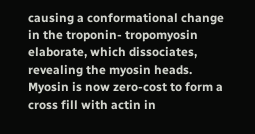causing a conformational change in the troponin- tropomyosin elaborate, which dissociates, revealing the myosin heads. Myosin is now zero-cost to form a cross fill with actin in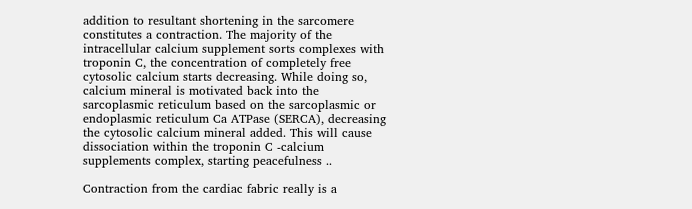addition to resultant shortening in the sarcomere constitutes a contraction. The majority of the intracellular calcium supplement sorts complexes with troponin C, the concentration of completely free cytosolic calcium starts decreasing. While doing so, calcium mineral is motivated back into the sarcoplasmic reticulum based on the sarcoplasmic or endoplasmic reticulum Ca ATPase (SERCA), decreasing the cytosolic calcium mineral added. This will cause dissociation within the troponin C -calcium supplements complex, starting peacefulness ..

Contraction from the cardiac fabric really is a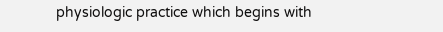physiologic practice which begins with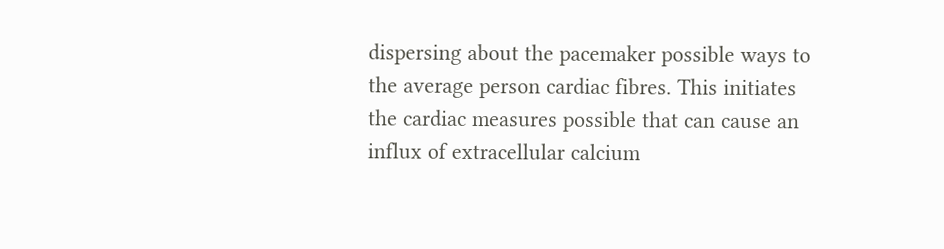dispersing about the pacemaker possible ways to the average person cardiac fibres. This initiates the cardiac measures possible that can cause an influx of extracellular calcium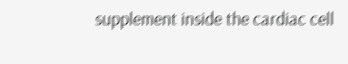supplement inside the cardiac cell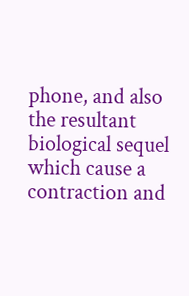phone, and also the resultant biological sequel which cause a contraction and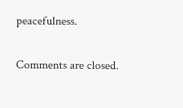peacefulness.

Comments are closed.